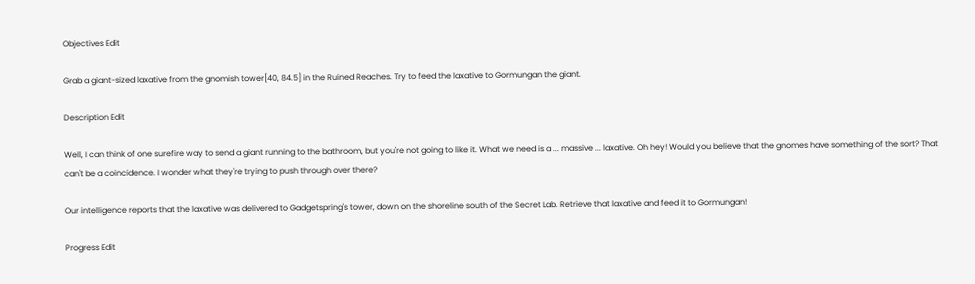Objectives Edit

Grab a giant-sized laxative from the gnomish tower[40, 84.5] in the Ruined Reaches. Try to feed the laxative to Gormungan the giant.

Description Edit

Well, I can think of one surefire way to send a giant running to the bathroom, but you're not going to like it. What we need is a ... massive ... laxative. Oh hey! Would you believe that the gnomes have something of the sort? That can't be a coincidence. I wonder what they're trying to push through over there?

Our intelligence reports that the laxative was delivered to Gadgetspring's tower, down on the shoreline south of the Secret Lab. Retrieve that laxative and feed it to Gormungan!

Progress Edit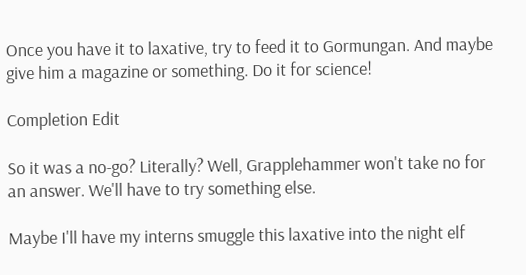Once you have it to laxative, try to feed it to Gormungan. And maybe give him a magazine or something. Do it for science!

Completion Edit

So it was a no-go? Literally? Well, Grapplehammer won't take no for an answer. We'll have to try something else.

Maybe I'll have my interns smuggle this laxative into the night elf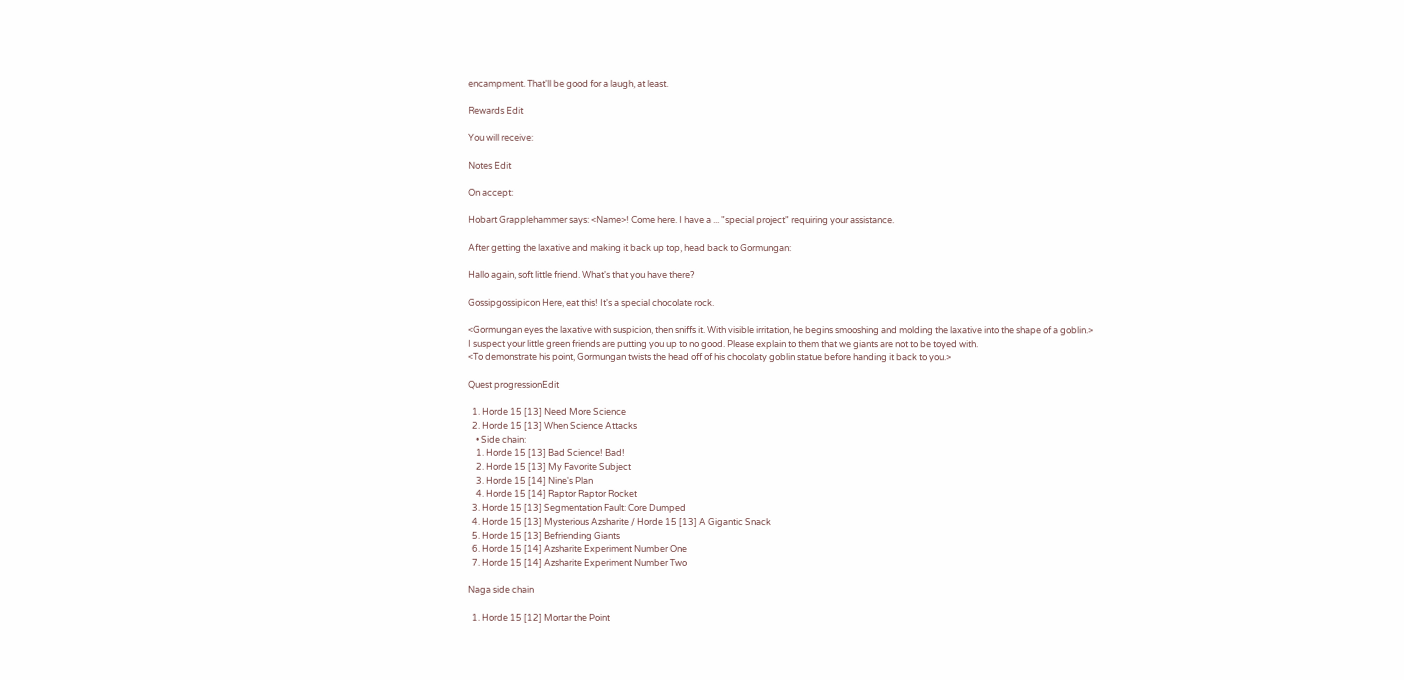encampment. That'll be good for a laugh, at least.

Rewards Edit

You will receive:

Notes Edit

On accept:

Hobart Grapplehammer says: <Name>! Come here. I have a ... "special project" requiring your assistance.

After getting the laxative and making it back up top, head back to Gormungan:

Hallo again, soft little friend. What's that you have there?

Gossipgossipicon Here, eat this! It's a special chocolate rock.

<Gormungan eyes the laxative with suspicion, then sniffs it. With visible irritation, he begins smooshing and molding the laxative into the shape of a goblin.>
I suspect your little green friends are putting you up to no good. Please explain to them that we giants are not to be toyed with.
<To demonstrate his point, Gormungan twists the head off of his chocolaty goblin statue before handing it back to you.>

Quest progressionEdit

  1. Horde 15 [13] Need More Science
  2. Horde 15 [13] When Science Attacks
    • Side chain:
    1. Horde 15 [13] Bad Science! Bad!
    2. Horde 15 [13] My Favorite Subject
    3. Horde 15 [14] Nine's Plan
    4. Horde 15 [14] Raptor Raptor Rocket
  3. Horde 15 [13] Segmentation Fault: Core Dumped
  4. Horde 15 [13] Mysterious Azsharite / Horde 15 [13] A Gigantic Snack
  5. Horde 15 [13] Befriending Giants
  6. Horde 15 [14] Azsharite Experiment Number One
  7. Horde 15 [14] Azsharite Experiment Number Two

Naga side chain

  1. Horde 15 [12] Mortar the Point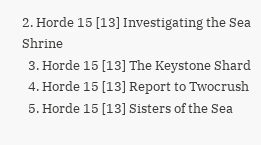2. Horde 15 [13] Investigating the Sea Shrine
  3. Horde 15 [13] The Keystone Shard
  4. Horde 15 [13] Report to Twocrush
  5. Horde 15 [13] Sisters of the Sea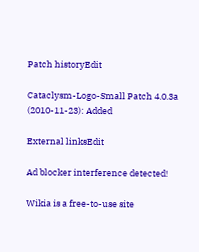Patch historyEdit

Cataclysm-Logo-Small Patch 4.0.3a (2010-11-23): Added

External linksEdit

Ad blocker interference detected!

Wikia is a free-to-use site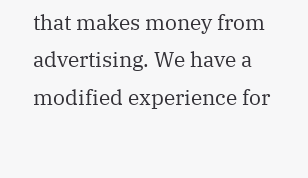that makes money from advertising. We have a modified experience for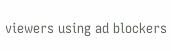viewers using ad blockers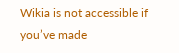Wikia is not accessible if you’ve made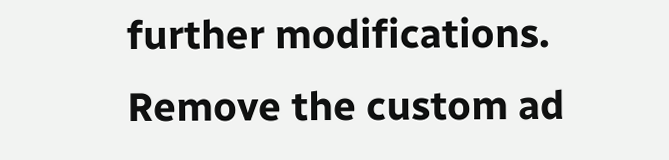further modifications. Remove the custom ad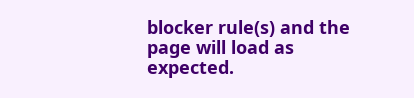blocker rule(s) and the page will load as expected.